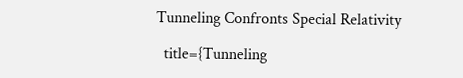Tunneling Confronts Special Relativity

  title={Tunneling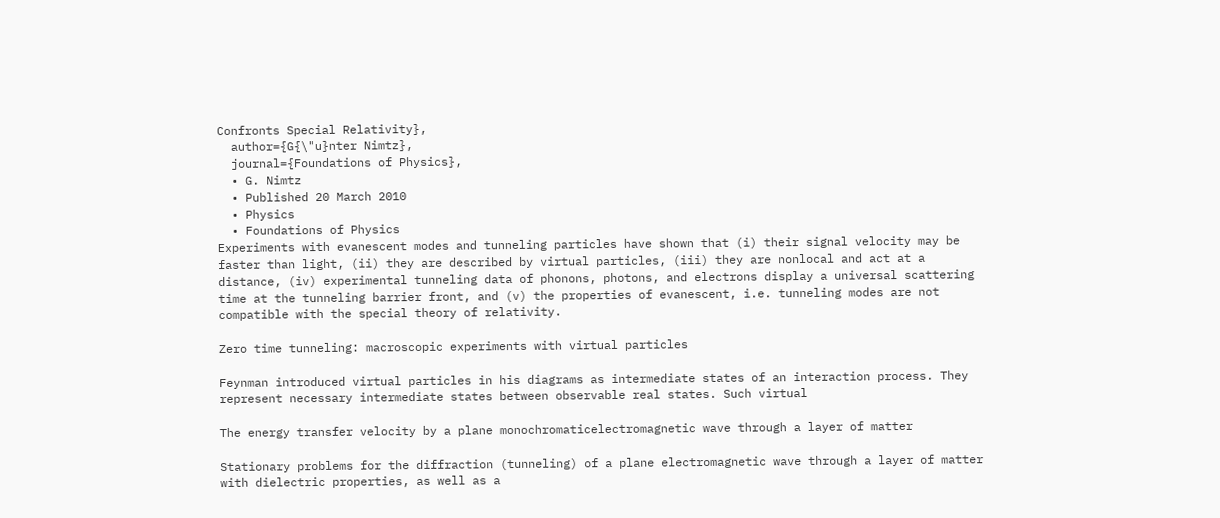Confronts Special Relativity},
  author={G{\"u}nter Nimtz},
  journal={Foundations of Physics},
  • G. Nimtz
  • Published 20 March 2010
  • Physics
  • Foundations of Physics
Experiments with evanescent modes and tunneling particles have shown that (i) their signal velocity may be faster than light, (ii) they are described by virtual particles, (iii) they are nonlocal and act at a distance, (iv) experimental tunneling data of phonons, photons, and electrons display a universal scattering time at the tunneling barrier front, and (v) the properties of evanescent, i.e. tunneling modes are not compatible with the special theory of relativity.

Zero time tunneling: macroscopic experiments with virtual particles

Feynman introduced virtual particles in his diagrams as intermediate states of an interaction process. They represent necessary intermediate states between observable real states. Such virtual

The energy transfer velocity by a plane monochromaticelectromagnetic wave through a layer of matter

Stationary problems for the diffraction (tunneling) of a plane electromagnetic wave through a layer of matter with dielectric properties, as well as a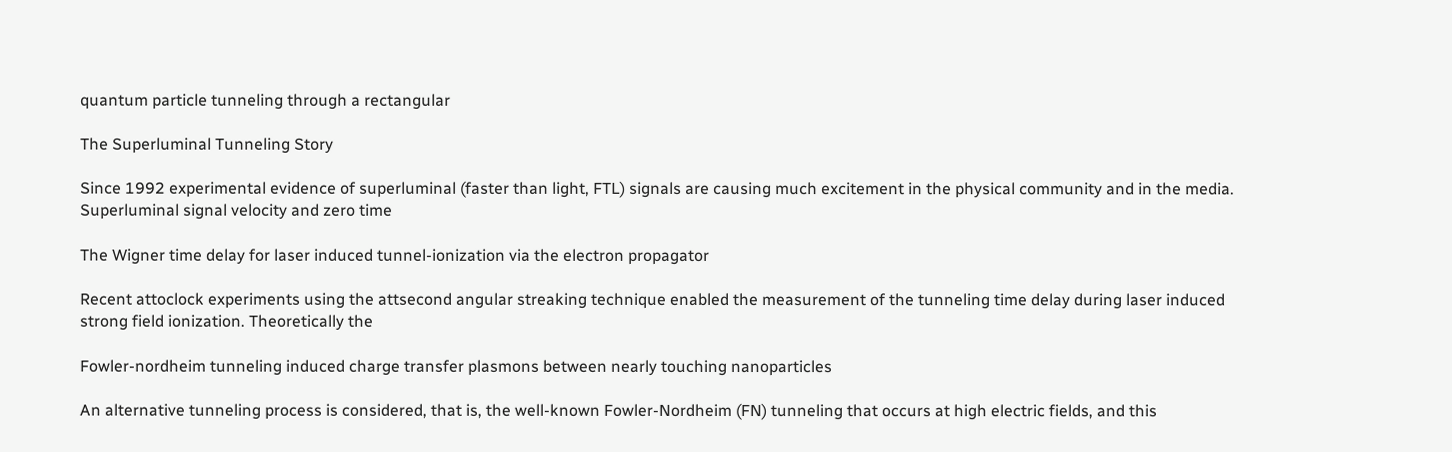quantum particle tunneling through a rectangular

The Superluminal Tunneling Story

Since 1992 experimental evidence of superluminal (faster than light, FTL) signals are causing much excitement in the physical community and in the media. Superluminal signal velocity and zero time

The Wigner time delay for laser induced tunnel-ionization via the electron propagator

Recent attoclock experiments using the attsecond angular streaking technique enabled the measurement of the tunneling time delay during laser induced strong field ionization. Theoretically the

Fowler-nordheim tunneling induced charge transfer plasmons between nearly touching nanoparticles

An alternative tunneling process is considered, that is, the well-known Fowler-Nordheim (FN) tunneling that occurs at high electric fields, and this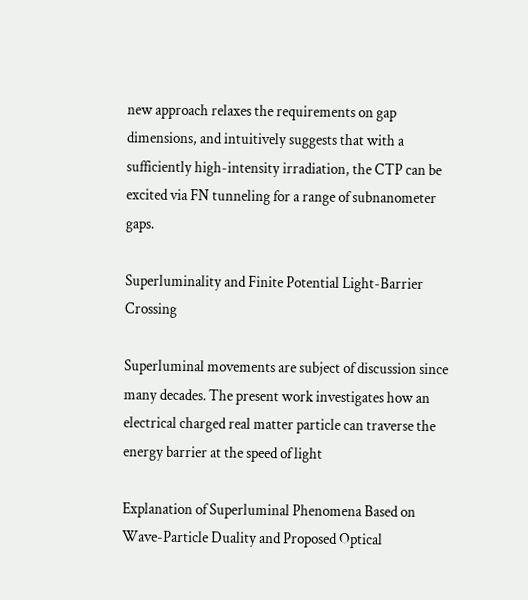new approach relaxes the requirements on gap dimensions, and intuitively suggests that with a sufficiently high-intensity irradiation, the CTP can be excited via FN tunneling for a range of subnanometer gaps.

Superluminality and Finite Potential Light-Barrier Crossing

Superluminal movements are subject of discussion since many decades. The present work investigates how an electrical charged real matter particle can traverse the energy barrier at the speed of light

Explanation of Superluminal Phenomena Based on Wave-Particle Duality and Proposed Optical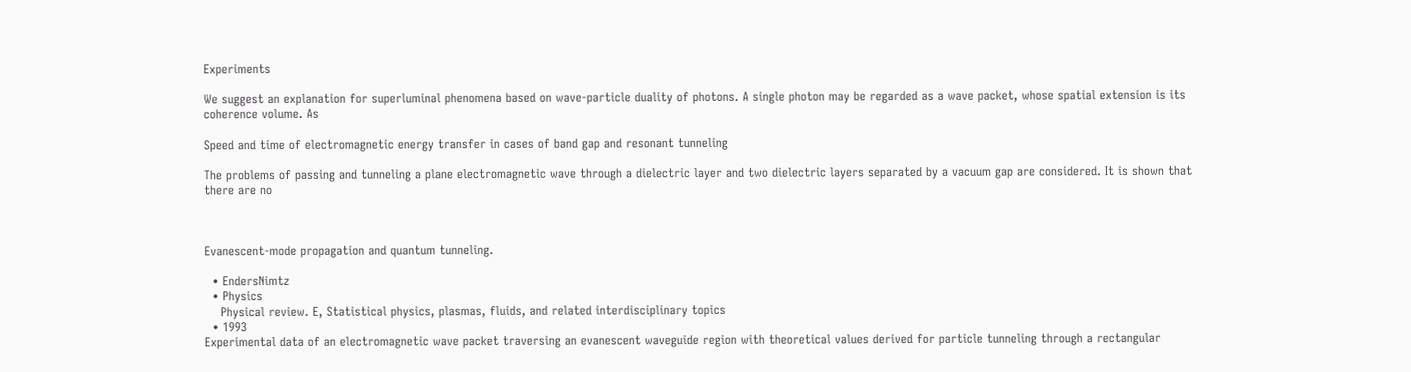Experiments

We suggest an explanation for superluminal phenomena based on wave-particle duality of photons. A single photon may be regarded as a wave packet, whose spatial extension is its coherence volume. As

Speed and time of electromagnetic energy transfer in cases of band gap and resonant tunneling

The problems of passing and tunneling a plane electromagnetic wave through a dielectric layer and two dielectric layers separated by a vacuum gap are considered. It is shown that there are no



Evanescent-mode propagation and quantum tunneling.

  • EndersNimtz
  • Physics
    Physical review. E, Statistical physics, plasmas, fluids, and related interdisciplinary topics
  • 1993
Experimental data of an electromagnetic wave packet traversing an evanescent waveguide region with theoretical values derived for particle tunneling through a rectangular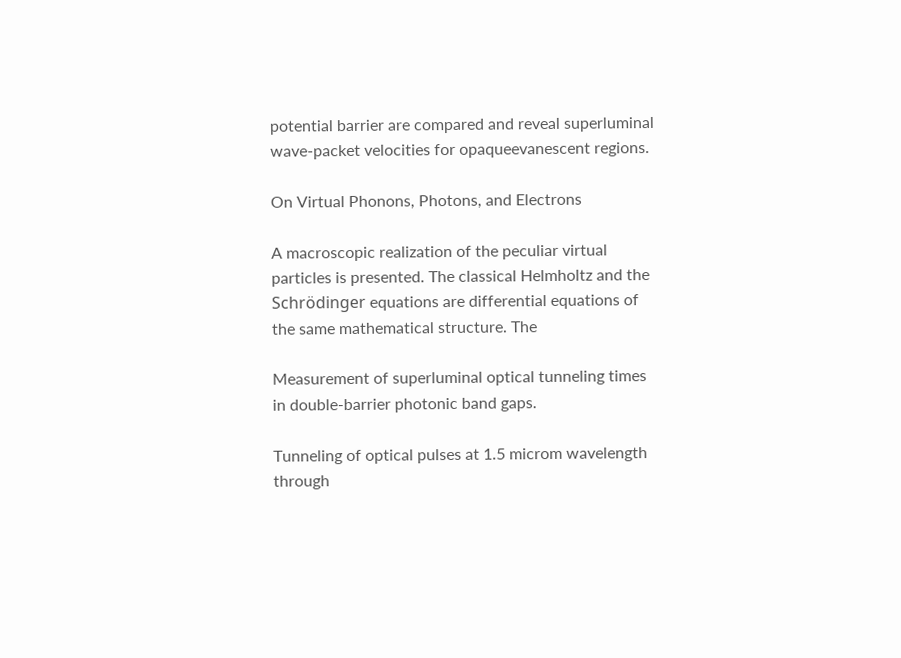potential barrier are compared and reveal superluminal wave-packet velocities for opaqueevanescent regions.

On Virtual Phonons, Photons, and Electrons

A macroscopic realization of the peculiar virtual particles is presented. The classical Helmholtz and the Schrödinger equations are differential equations of the same mathematical structure. The

Measurement of superluminal optical tunneling times in double-barrier photonic band gaps.

Tunneling of optical pulses at 1.5 microm wavelength through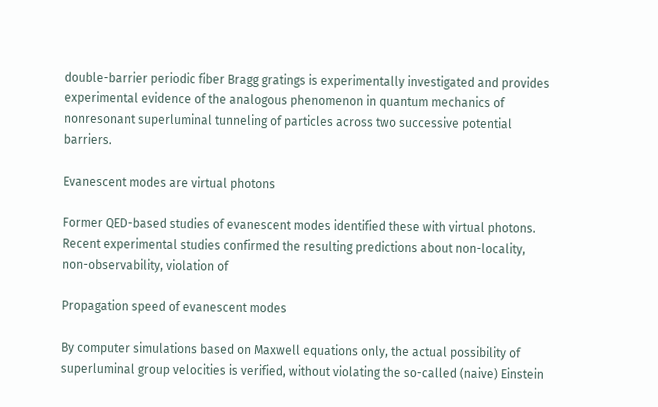double-barrier periodic fiber Bragg gratings is experimentally investigated and provides experimental evidence of the analogous phenomenon in quantum mechanics of nonresonant superluminal tunneling of particles across two successive potential barriers.

Evanescent modes are virtual photons

Former QED-based studies of evanescent modes identified these with virtual photons. Recent experimental studies confirmed the resulting predictions about non-locality, non-observability, violation of

Propagation speed of evanescent modes

By computer simulations based on Maxwell equations only, the actual possibility of superluminal group velocities is verified, without violating the so-called (naive) Einstein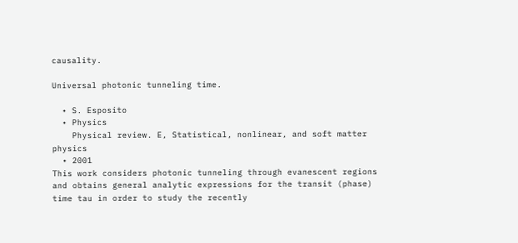causality.

Universal photonic tunneling time.

  • S. Esposito
  • Physics
    Physical review. E, Statistical, nonlinear, and soft matter physics
  • 2001
This work considers photonic tunneling through evanescent regions and obtains general analytic expressions for the transit (phase) time tau in order to study the recently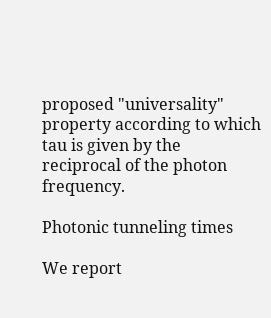proposed "universality" property according to which tau is given by the reciprocal of the photon frequency.

Photonic tunneling times

We report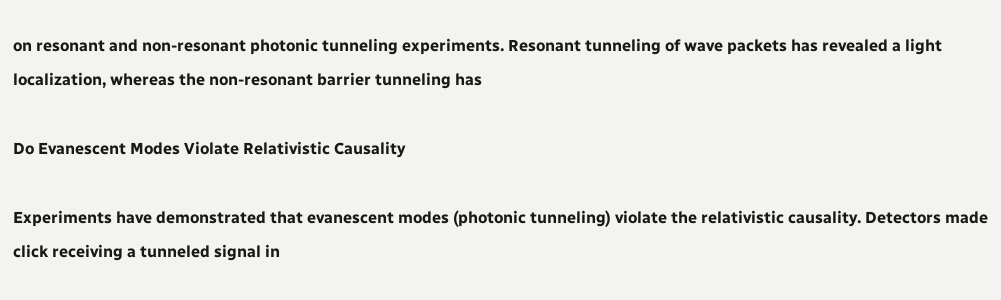on resonant and non-resonant photonic tunneling experiments. Resonant tunneling of wave packets has revealed a light localization, whereas the non-resonant barrier tunneling has

Do Evanescent Modes Violate Relativistic Causality

Experiments have demonstrated that evanescent modes (photonic tunneling) violate the relativistic causality. Detectors made click receiving a tunneled signal in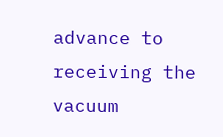advance to receiving the vacuum